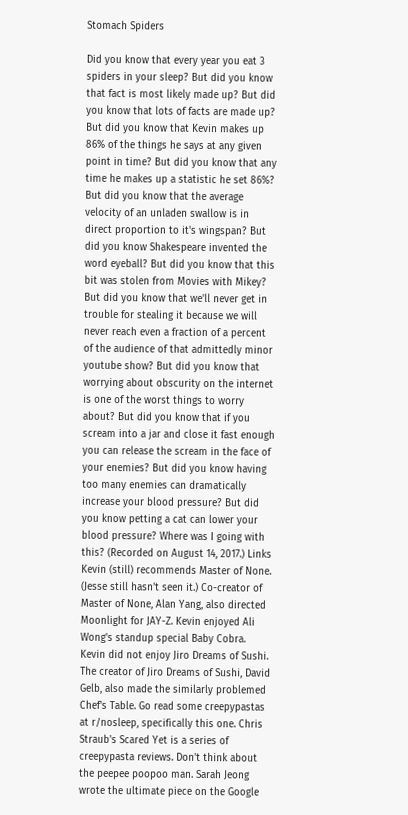Stomach Spiders

Did you know that every year you eat 3 spiders in your sleep? But did you know that fact is most likely made up? But did you know that lots of facts are made up? But did you know that Kevin makes up 86% of the things he says at any given point in time? But did you know that any time he makes up a statistic he set 86%? But did you know that the average velocity of an unladen swallow is in direct proportion to it's wingspan? But did you know Shakespeare invented the word eyeball? But did you know that this bit was stolen from Movies with Mikey? But did you know that we'll never get in trouble for stealing it because we will never reach even a fraction of a percent of the audience of that admittedly minor youtube show? But did you know that worrying about obscurity on the internet is one of the worst things to worry about? But did you know that if you scream into a jar and close it fast enough you can release the scream in the face of your enemies? But did you know having too many enemies can dramatically increase your blood pressure? But did you know petting a cat can lower your blood pressure? Where was I going with this? (Recorded on August 14, 2017.) Links Kevin (still) recommends Master of None. (Jesse still hasn't seen it.) Co-creator of Master of None, Alan Yang, also directed Moonlight for JAY-Z. Kevin enjoyed Ali Wong's standup special Baby Cobra. Kevin did not enjoy Jiro Dreams of Sushi. The creator of Jiro Dreams of Sushi, David Gelb, also made the similarly problemed Chef's Table. Go read some creepypastas at r/nosleep, specifically this one. Chris Straub's Scared Yet is a series of creepypasta reviews. Don't think about the peepee poopoo man. Sarah Jeong wrote the ultimate piece on the Google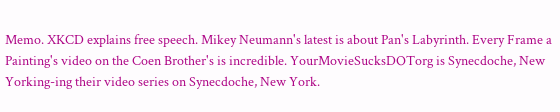Memo. XKCD explains free speech. Mikey Neumann's latest is about Pan's Labyrinth. Every Frame a Painting's video on the Coen Brother's is incredible. YourMovieSucksDOTorg is Synecdoche, New Yorking-ing their video series on Synecdoche, New York.